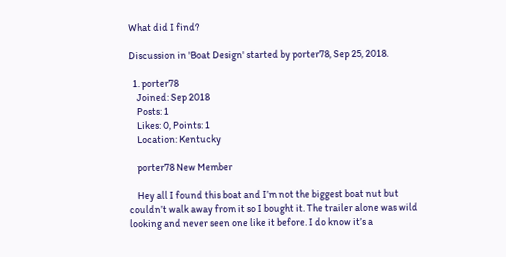What did I find?

Discussion in 'Boat Design' started by porter78, Sep 25, 2018.

  1. porter78
    Joined: Sep 2018
    Posts: 1
    Likes: 0, Points: 1
    Location: Kentucky

    porter78 New Member

    Hey all I found this boat and I’m not the biggest boat nut but couldn’t walk away from it so I bought it. The trailer alone was wild looking and never seen one like it before. I do know it’s a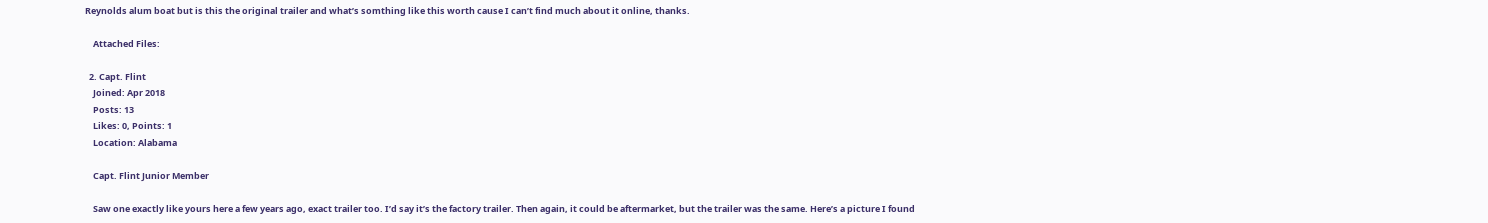Reynolds alum boat but is this the original trailer and what’s somthing like this worth cause I can’t find much about it online, thanks.

    Attached Files:

  2. Capt. Flint
    Joined: Apr 2018
    Posts: 13
    Likes: 0, Points: 1
    Location: Alabama

    Capt. Flint Junior Member

    Saw one exactly like yours here a few years ago, exact trailer too. I’d say it’s the factory trailer. Then again, it could be aftermarket, but the trailer was the same. Here’s a picture I found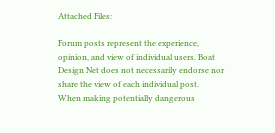Attached Files:

Forum posts represent the experience, opinion, and view of individual users. Boat Design Net does not necessarily endorse nor share the view of each individual post.
When making potentially dangerous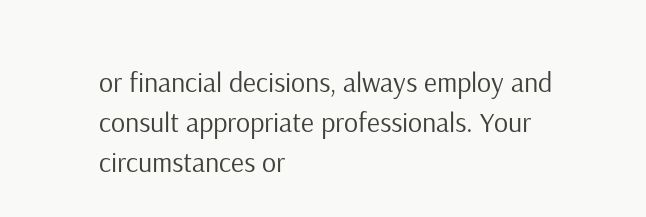or financial decisions, always employ and consult appropriate professionals. Your circumstances or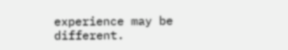experience may be different.